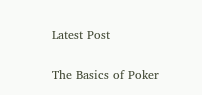Latest Post

The Basics of Poker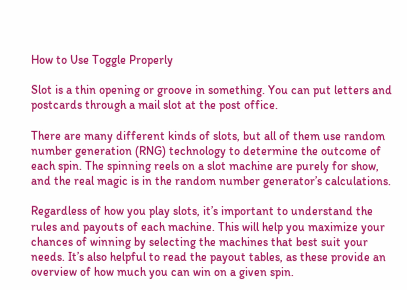How to Use Toggle Properly

Slot is a thin opening or groove in something. You can put letters and postcards through a mail slot at the post office.

There are many different kinds of slots, but all of them use random number generation (RNG) technology to determine the outcome of each spin. The spinning reels on a slot machine are purely for show, and the real magic is in the random number generator’s calculations.

Regardless of how you play slots, it’s important to understand the rules and payouts of each machine. This will help you maximize your chances of winning by selecting the machines that best suit your needs. It’s also helpful to read the payout tables, as these provide an overview of how much you can win on a given spin.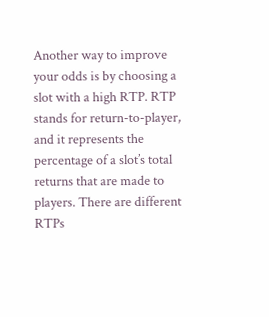Another way to improve your odds is by choosing a slot with a high RTP. RTP stands for return-to-player, and it represents the percentage of a slot’s total returns that are made to players. There are different RTPs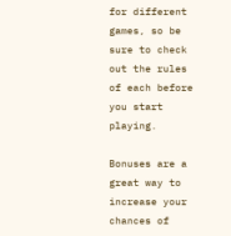for different games, so be sure to check out the rules of each before you start playing.

Bonuses are a great way to increase your chances of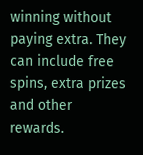winning without paying extra. They can include free spins, extra prizes and other rewards.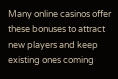Many online casinos offer these bonuses to attract new players and keep existing ones coming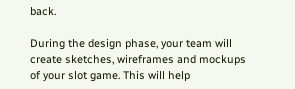back.

During the design phase, your team will create sketches, wireframes and mockups of your slot game. This will help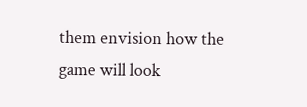them envision how the game will look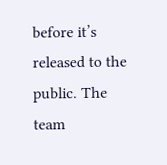before it’s released to the public. The team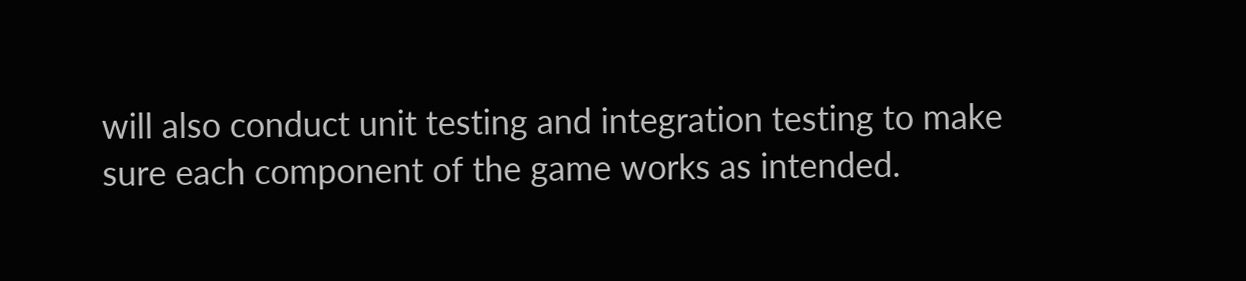will also conduct unit testing and integration testing to make sure each component of the game works as intended.